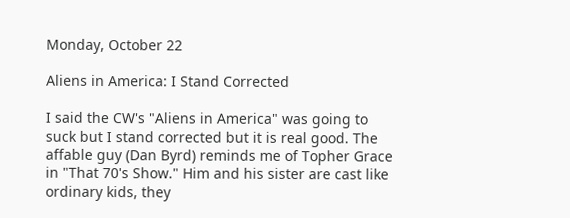Monday, October 22

Aliens in America: I Stand Corrected

I said the CW's "Aliens in America" was going to suck but I stand corrected but it is real good. The affable guy (Dan Byrd) reminds me of Topher Grace in "That 70's Show." Him and his sister are cast like ordinary kids, they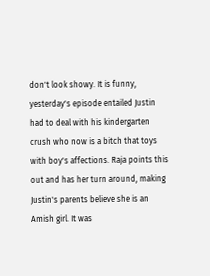don't look showy. It is funny, yesterday's episode entailed Justin had to deal with his kindergarten crush who now is a bitch that toys with boy's affections. Raja points this out and has her turn around, making Justin's parents believe she is an Amish girl. It was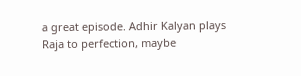a great episode. Adhir Kalyan plays Raja to perfection, maybe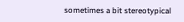sometimes a bit stereotypical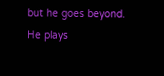but he goes beyond. He plays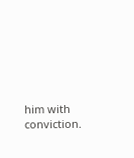him with conviction.